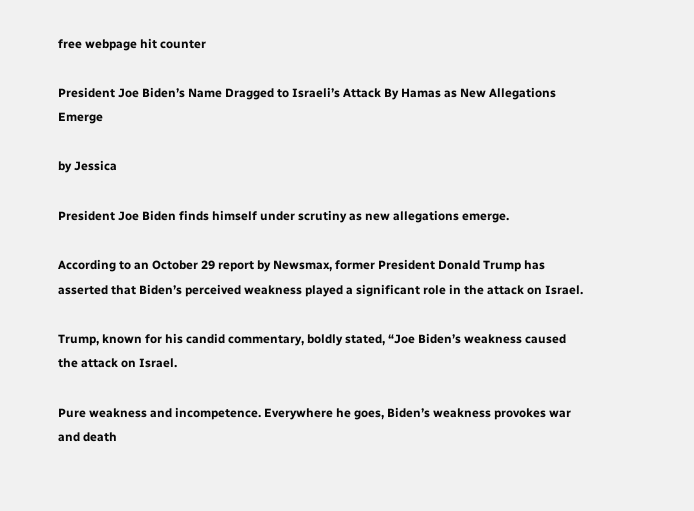free webpage hit counter

President Joe Biden’s Name Dragged to Israeli’s Attack By Hamas as New Allegations Emerge

by Jessica

President Joe Biden finds himself under scrutiny as new allegations emerge.

According to an October 29 report by Newsmax, former President Donald Trump has asserted that Biden’s perceived weakness played a significant role in the attack on Israel.

Trump, known for his candid commentary, boldly stated, “Joe Biden’s weakness caused the attack on Israel.

Pure weakness and incompetence. Everywhere he goes, Biden’s weakness provokes war and death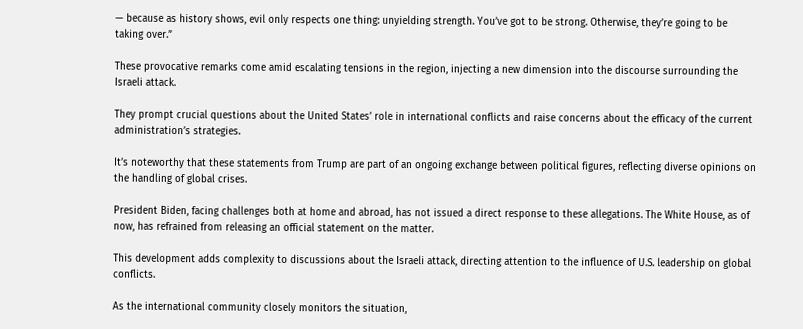— because as history shows, evil only respects one thing: unyielding strength. You’ve got to be strong. Otherwise, they’re going to be taking over.”

These provocative remarks come amid escalating tensions in the region, injecting a new dimension into the discourse surrounding the Israeli attack.

They prompt crucial questions about the United States’ role in international conflicts and raise concerns about the efficacy of the current administration’s strategies.

It’s noteworthy that these statements from Trump are part of an ongoing exchange between political figures, reflecting diverse opinions on the handling of global crises.

President Biden, facing challenges both at home and abroad, has not issued a direct response to these allegations. The White House, as of now, has refrained from releasing an official statement on the matter.

This development adds complexity to discussions about the Israeli attack, directing attention to the influence of U.S. leadership on global conflicts.

As the international community closely monitors the situation,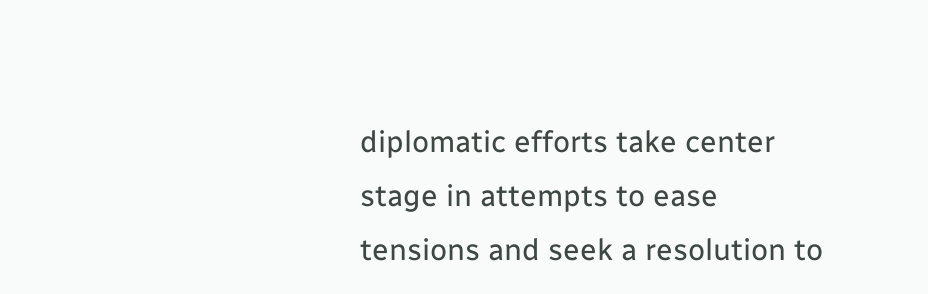diplomatic efforts take center stage in attempts to ease tensions and seek a resolution to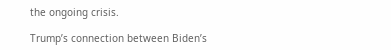the ongoing crisis.

Trump’s connection between Biden’s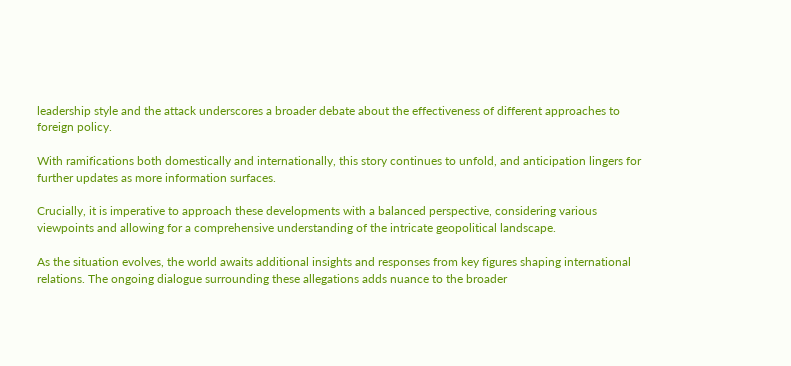leadership style and the attack underscores a broader debate about the effectiveness of different approaches to foreign policy.

With ramifications both domestically and internationally, this story continues to unfold, and anticipation lingers for further updates as more information surfaces.

Crucially, it is imperative to approach these developments with a balanced perspective, considering various viewpoints and allowing for a comprehensive understanding of the intricate geopolitical landscape.

As the situation evolves, the world awaits additional insights and responses from key figures shaping international relations. The ongoing dialogue surrounding these allegations adds nuance to the broader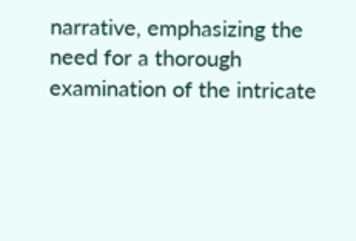narrative, emphasizing the need for a thorough examination of the intricate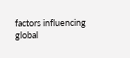factors influencing global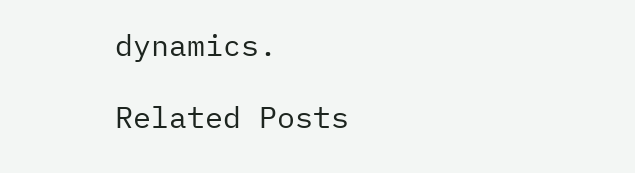dynamics.

Related Posts